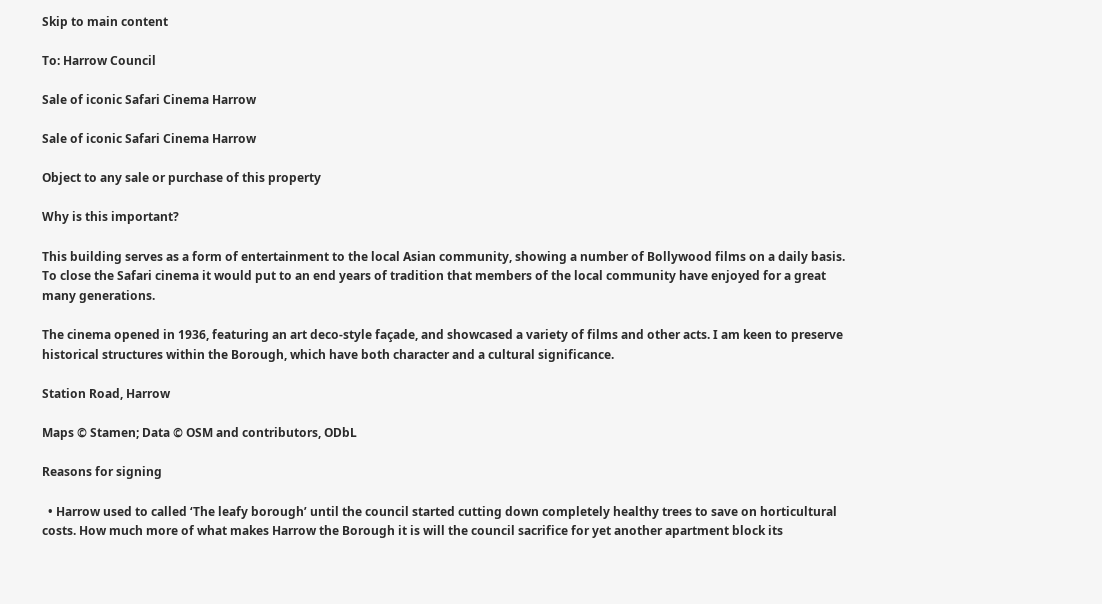Skip to main content

To: Harrow Council

Sale of iconic Safari Cinema Harrow

Sale of iconic Safari Cinema Harrow

Object to any sale or purchase of this property

Why is this important?

This building serves as a form of entertainment to the local Asian community, showing a number of Bollywood films on a daily basis. To close the Safari cinema it would put to an end years of tradition that members of the local community have enjoyed for a great many generations.

The cinema opened in 1936, featuring an art deco-style façade, and showcased a variety of films and other acts. I am keen to preserve historical structures within the Borough, which have both character and a cultural significance.

Station Road, Harrow

Maps © Stamen; Data © OSM and contributors, ODbL

Reasons for signing

  • Harrow used to called ‘The leafy borough’ until the council started cutting down completely healthy trees to save on horticultural costs. How much more of what makes Harrow the Borough it is will the council sacrifice for yet another apartment block its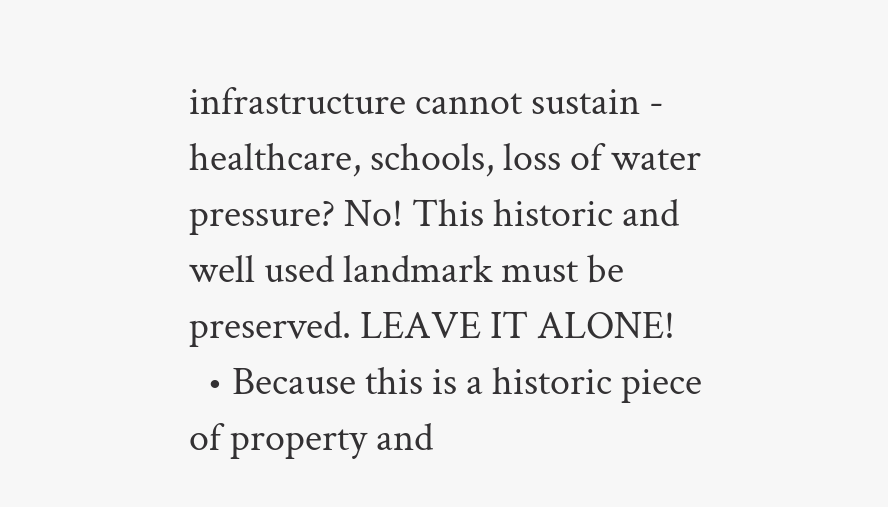infrastructure cannot sustain - healthcare, schools, loss of water pressure? No! This historic and well used landmark must be preserved. LEAVE IT ALONE!
  • Because this is a historic piece of property and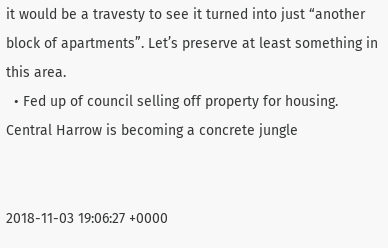it would be a travesty to see it turned into just “another block of apartments”. Let’s preserve at least something in this area.
  • Fed up of council selling off property for housing. Central Harrow is becoming a concrete jungle


2018-11-03 19:06:27 +0000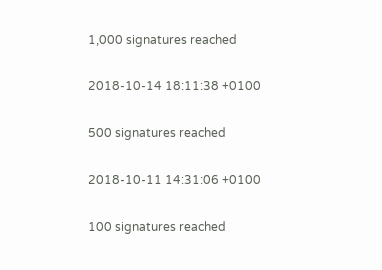1,000 signatures reached

2018-10-14 18:11:38 +0100

500 signatures reached

2018-10-11 14:31:06 +0100

100 signatures reached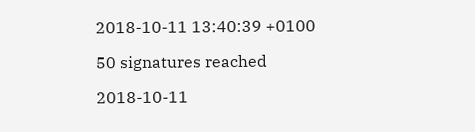2018-10-11 13:40:39 +0100

50 signatures reached

2018-10-11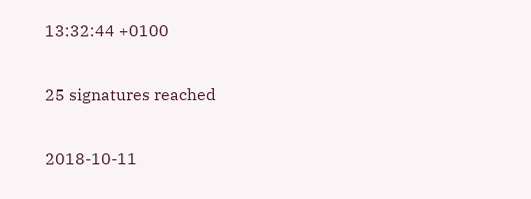13:32:44 +0100

25 signatures reached

2018-10-11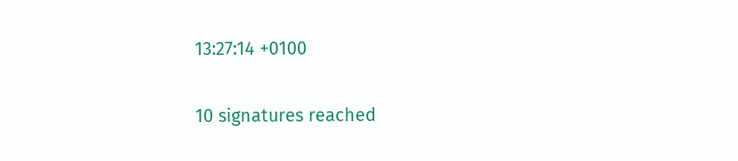13:27:14 +0100

10 signatures reached